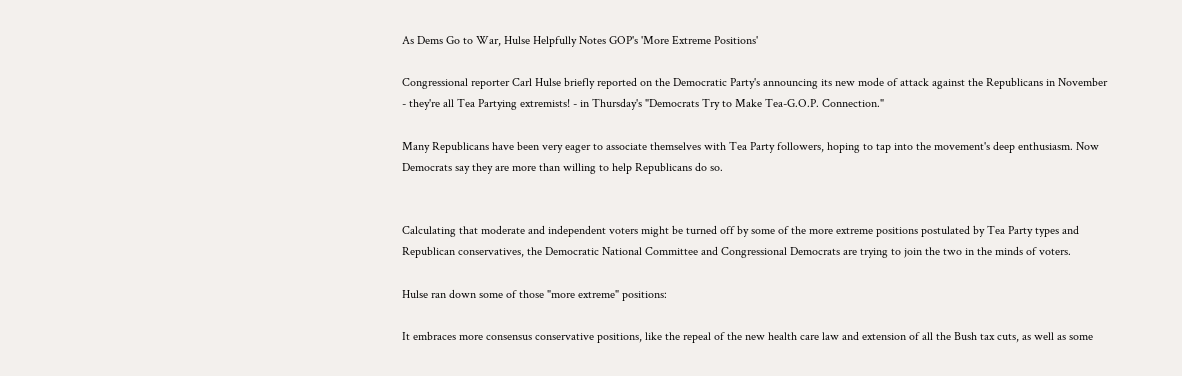As Dems Go to War, Hulse Helpfully Notes GOP's 'More Extreme Positions'

Congressional reporter Carl Hulse briefly reported on the Democratic Party's announcing its new mode of attack against the Republicans in November - they're all Tea Partying extremists! - in Thursday's "Democrats Try to Make Tea-G.O.P. Connection."

Many Republicans have been very eager to associate themselves with Tea Party followers, hoping to tap into the movement's deep enthusiasm. Now Democrats say they are more than willing to help Republicans do so.


Calculating that moderate and independent voters might be turned off by some of the more extreme positions postulated by Tea Party types and Republican conservatives, the Democratic National Committee and Congressional Democrats are trying to join the two in the minds of voters.

Hulse ran down some of those "more extreme" positions:

It embraces more consensus conservative positions, like the repeal of the new health care law and extension of all the Bush tax cuts, as well as some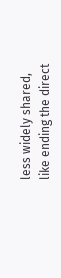less widely shared, like ending the direct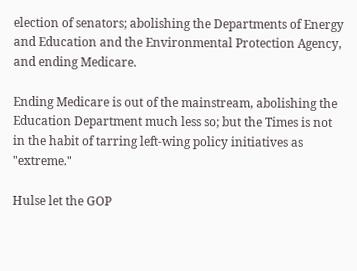election of senators; abolishing the Departments of Energy and Education and the Environmental Protection Agency, and ending Medicare.

Ending Medicare is out of the mainstream, abolishing the Education Department much less so; but the Times is not in the habit of tarring left-wing policy initiatives as "extreme."

Hulse let the GOP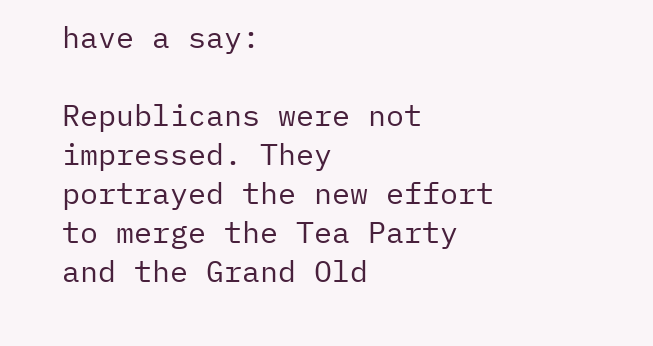have a say:

Republicans were not impressed. They portrayed the new effort to merge the Tea Party and the Grand Old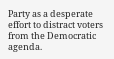Party as a desperate effort to distract voters from the Democratic agenda.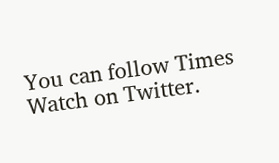You can follow Times Watch on Twitter.